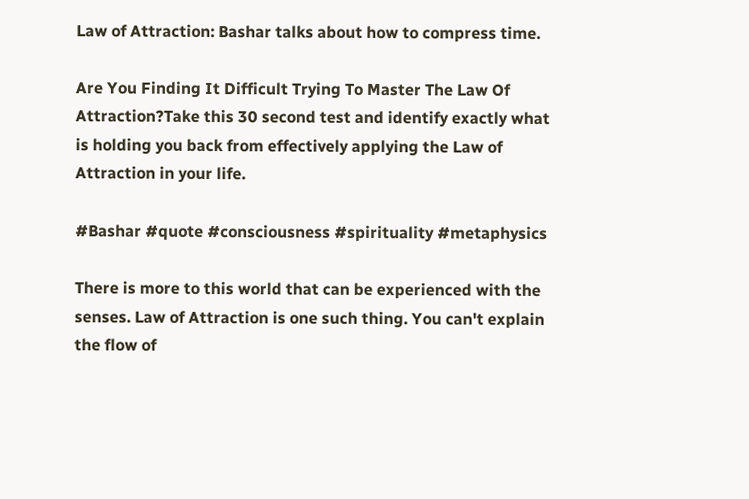Law of Attraction: Bashar talks about how to compress time.

Are You Finding It Difficult Trying To Master The Law Of Attraction?Take this 30 second test and identify exactly what is holding you back from effectively applying the Law of Attraction in your life.

#Bashar #quote #consciousness #spirituality #metaphysics

There is more to this world that can be experienced with the senses. Law of Attraction is one such thing. You can't explain the flow of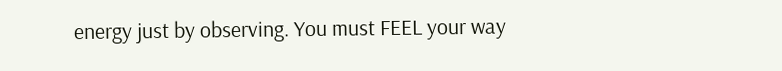energy just by observing. You must FEEL your way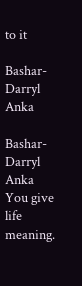to it

Bashar-Darryl Anka

Bashar-Darryl Anka You give life meaning.